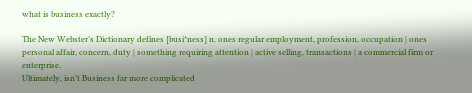what is business exactly?

The New Webster’s Dictionary defines [busi*ness] n. ones regular employment, profession, occupation | ones personal affair, concern, duty | something requiring attention | active selling, transactions | a commercial firm or enterprise.
Ultimately, isn’t Business far more complicated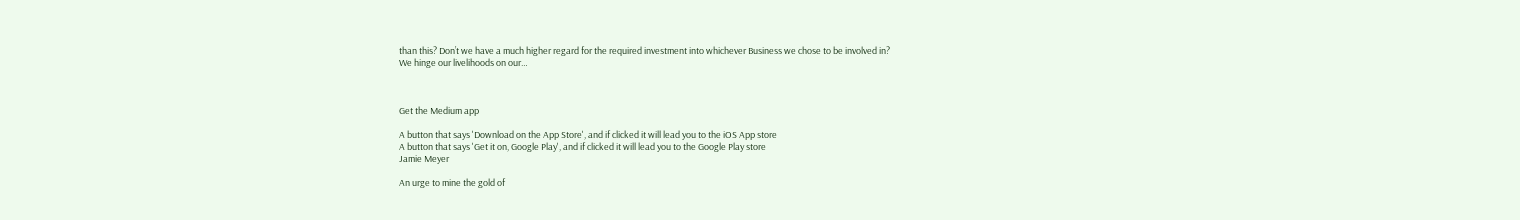than this? Don’t we have a much higher regard for the required investment into whichever Business we chose to be involved in?
We hinge our livelihoods on our…



Get the Medium app

A button that says 'Download on the App Store', and if clicked it will lead you to the iOS App store
A button that says 'Get it on, Google Play', and if clicked it will lead you to the Google Play store
Jamie Meyer

An urge to mine the gold of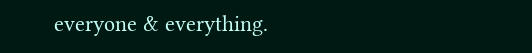everyone & everything.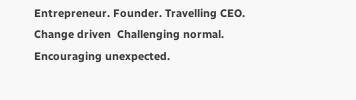Entrepreneur. Founder. Travelling CEO. Change driven  Challenging normal. Encouraging unexpected.